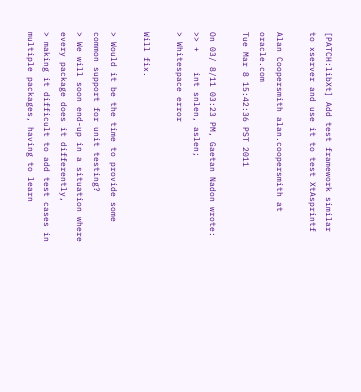[PATCH:libXt] Add test framework similar to xserver and use it to test XtAsprintf

Alan Coopersmith alan.coopersmith at oracle.com
Tue Mar 8 15:42:36 PST 2011

On 03/ 8/11 03:23 PM, Gaetan Nadon wrote:
>> +    int snlen, aslen;
> Whitespace error

Will fix.

> Would it be the time to provide some common support for unit testing?
> We will soon end-up in a situation where every package does it differently,
> making it difficult to add test cases in multiple packages, having to learn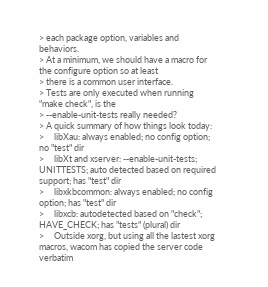> each package option, variables and behaviors.
> At a minimum, we should have a macro for the configure option so at least
> there is a common user interface.
> Tests are only executed when running "make check", is the
> --enable-unit-tests really needed?
> A quick summary of how things look today:
>     libXau: always enabled; no config option; no "test" dir
>     libXt and xserver: --enable-unit-tests; UNITTESTS; auto detected based on required support; has "test" dir
>     libxkbcommon: always enabled; no config option; has "test" dir
>     libxcb: autodetected based on "check"; HAVE_CHECK; has "tests" (plural) dir
>     Outside xorg, but using all the lastest xorg macros, wacom has copied the server code verbatim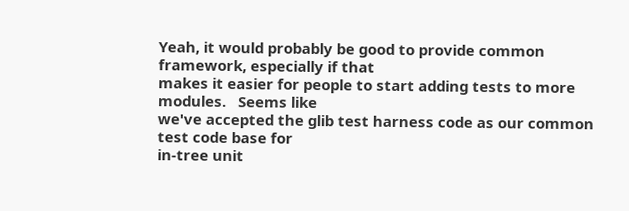Yeah, it would probably be good to provide common framework, especially if that
makes it easier for people to start adding tests to more modules.   Seems like
we've accepted the glib test harness code as our common test code base for
in-tree unit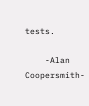tests.

    -Alan Coopersmith-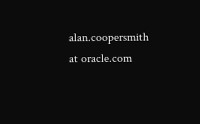alan.coopersmith at oracle.com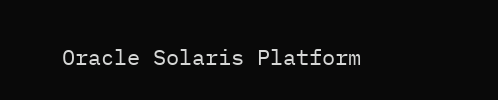Oracle Solaris Platform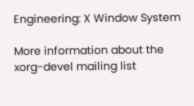Engineering: X Window System

More information about the xorg-devel mailing list